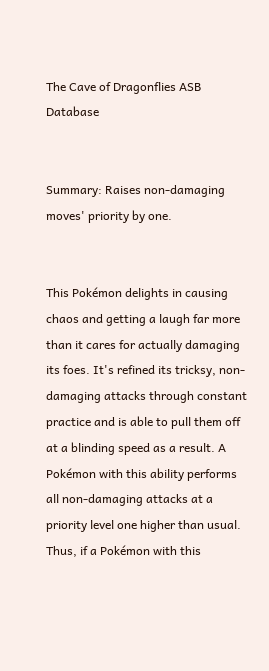The Cave of Dragonflies ASB Database


Summary: Raises non-damaging moves' priority by one.


This Pokémon delights in causing chaos and getting a laugh far more than it cares for actually damaging its foes. It's refined its tricksy, non-damaging attacks through constant practice and is able to pull them off at a blinding speed as a result. A Pokémon with this ability performs all non-damaging attacks at a priority level one higher than usual. Thus, if a Pokémon with this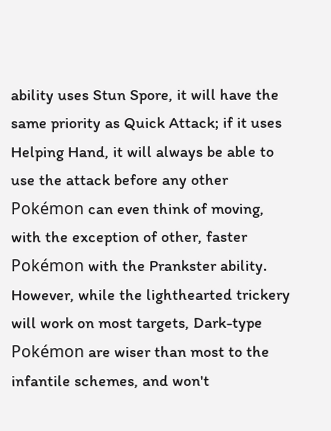ability uses Stun Spore, it will have the same priority as Quick Attack; if it uses Helping Hand, it will always be able to use the attack before any other Pokémon can even think of moving, with the exception of other, faster Pokémon with the Prankster ability. However, while the lighthearted trickery will work on most targets, Dark-type Pokémon are wiser than most to the infantile schemes, and won't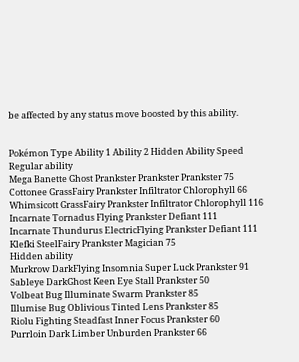be affected by any status move boosted by this ability.


Pokémon Type Ability 1 Ability 2 Hidden Ability Speed
Regular ability
Mega Banette Ghost Prankster Prankster Prankster 75
Cottonee GrassFairy Prankster Infiltrator Chlorophyll 66
Whimsicott GrassFairy Prankster Infiltrator Chlorophyll 116
Incarnate Tornadus Flying Prankster Defiant 111
Incarnate Thundurus ElectricFlying Prankster Defiant 111
Klefki SteelFairy Prankster Magician 75
Hidden ability
Murkrow DarkFlying Insomnia Super Luck Prankster 91
Sableye DarkGhost Keen Eye Stall Prankster 50
Volbeat Bug Illuminate Swarm Prankster 85
Illumise Bug Oblivious Tinted Lens Prankster 85
Riolu Fighting Steadfast Inner Focus Prankster 60
Purrloin Dark Limber Unburden Prankster 66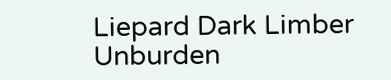Liepard Dark Limber Unburden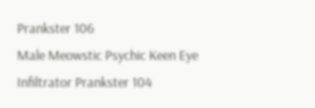Prankster 106
Male Meowstic Psychic Keen Eye Infiltrator Prankster 104